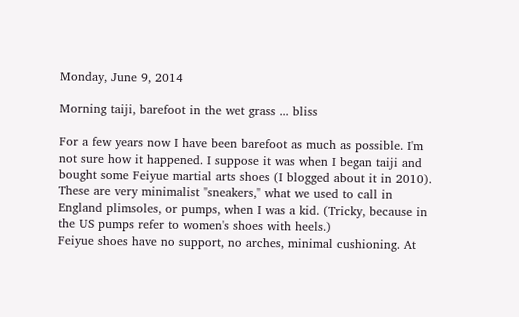Monday, June 9, 2014

Morning taiji, barefoot in the wet grass ... bliss

For a few years now I have been barefoot as much as possible. I'm not sure how it happened. I suppose it was when I began taiji and bought some Feiyue martial arts shoes (I blogged about it in 2010). These are very minimalist "sneakers," what we used to call in England plimsoles, or pumps, when I was a kid. (Tricky, because in the US pumps refer to women's shoes with heels.)
Feiyue shoes have no support, no arches, minimal cushioning. At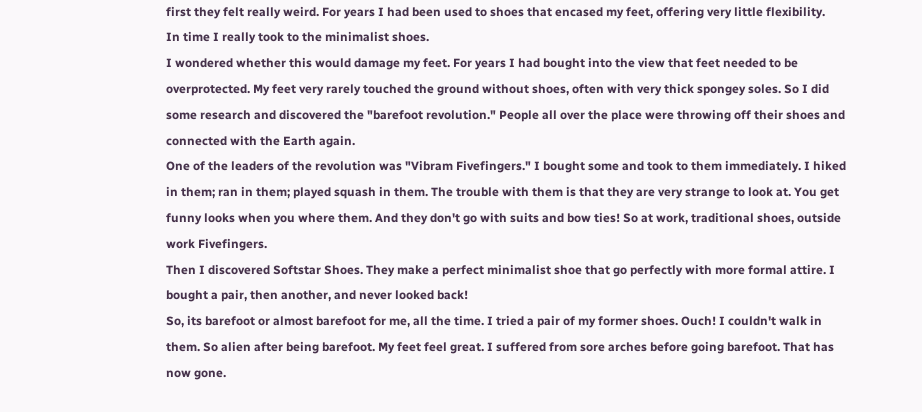first they felt really weird. For years I had been used to shoes that encased my feet, offering very little flexibility.
In time I really took to the minimalist shoes.
I wondered whether this would damage my feet. For years I had bought into the view that feet needed to be overprotected. My feet very rarely touched the ground without shoes, often with very thick spongey soles. So I did some research and discovered the "barefoot revolution." People all over the place were throwing off their shoes and connected with the Earth again.
One of the leaders of the revolution was "Vibram Fivefingers." I bought some and took to them immediately. I hiked in them; ran in them; played squash in them. The trouble with them is that they are very strange to look at. You get funny looks when you where them. And they don't go with suits and bow ties! So at work, traditional shoes, outside work Fivefingers.
Then I discovered Softstar Shoes. They make a perfect minimalist shoe that go perfectly with more formal attire. I bought a pair, then another, and never looked back!
So, its barefoot or almost barefoot for me, all the time. I tried a pair of my former shoes. Ouch! I couldn't walk in them. So alien after being barefoot. My feet feel great. I suffered from sore arches before going barefoot. That has now gone.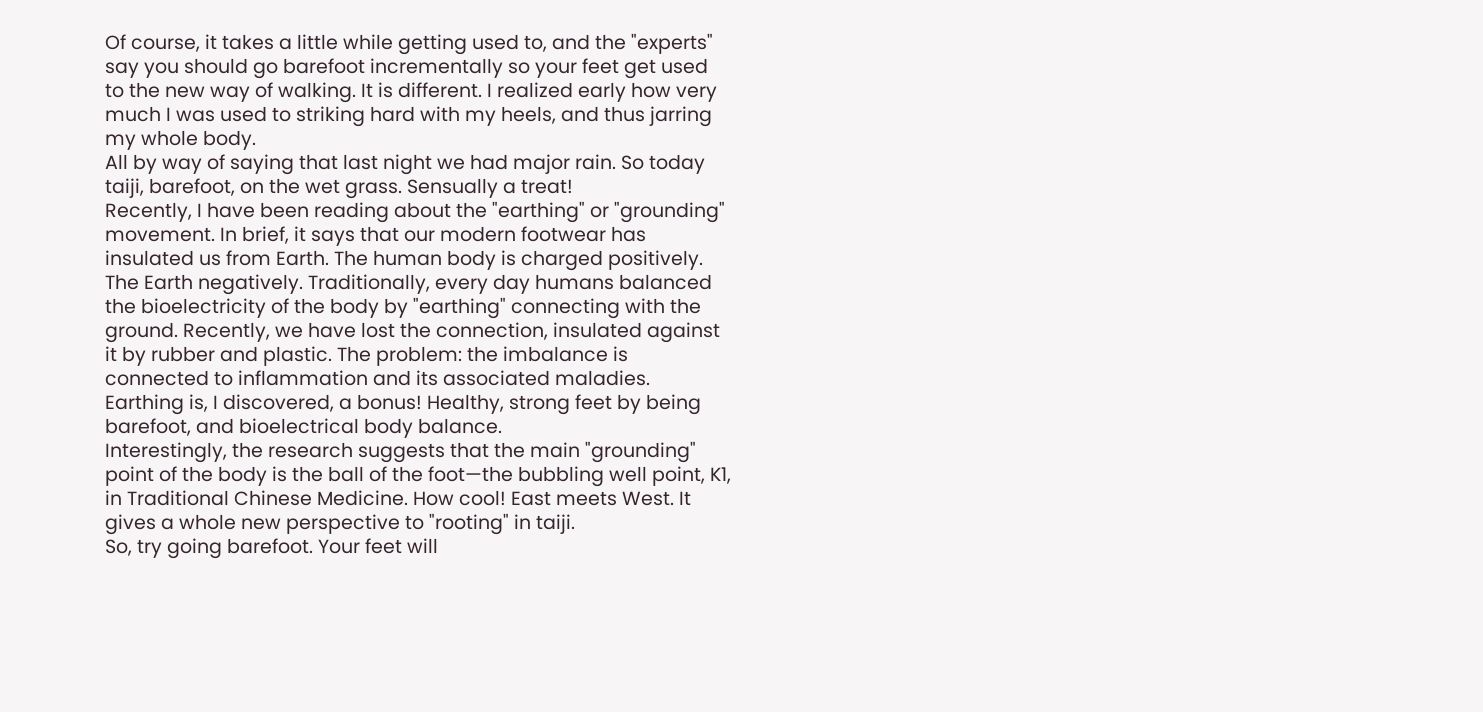Of course, it takes a little while getting used to, and the "experts" say you should go barefoot incrementally so your feet get used to the new way of walking. It is different. I realized early how very much I was used to striking hard with my heels, and thus jarring my whole body.
All by way of saying that last night we had major rain. So today taiji, barefoot, on the wet grass. Sensually a treat!
Recently, I have been reading about the "earthing" or "grounding" movement. In brief, it says that our modern footwear has insulated us from Earth. The human body is charged positively. The Earth negatively. Traditionally, every day humans balanced the bioelectricity of the body by "earthing" connecting with the ground. Recently, we have lost the connection, insulated against it by rubber and plastic. The problem: the imbalance is connected to inflammation and its associated maladies.
Earthing is, I discovered, a bonus! Healthy, strong feet by being barefoot, and bioelectrical body balance.
Interestingly, the research suggests that the main "grounding" point of the body is the ball of the foot—the bubbling well point, K1, in Traditional Chinese Medicine. How cool! East meets West. It gives a whole new perspective to "rooting" in taiji.
So, try going barefoot. Your feet will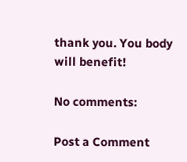thank you. You body will benefit!

No comments:

Post a Comment